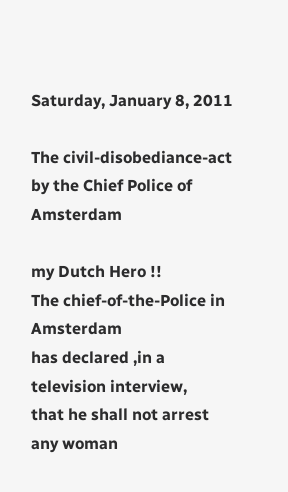Saturday, January 8, 2011

The civil-disobediance-act by the Chief Police of Amsterdam

my Dutch Hero !!
The chief-of-the-Police in Amsterdam
has declared ,in a television interview,
that he shall not arrest any woman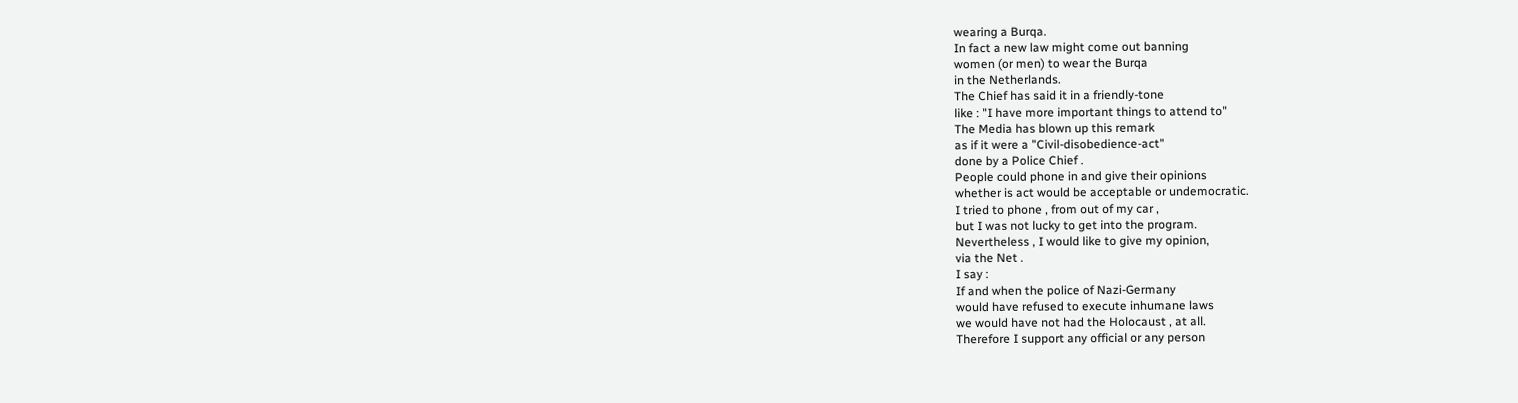wearing a Burqa.
In fact a new law might come out banning
women (or men) to wear the Burqa
in the Netherlands.
The Chief has said it in a friendly-tone
like : "I have more important things to attend to"
The Media has blown up this remark
as if it were a "Civil-disobedience-act"
done by a Police Chief .
People could phone in and give their opinions
whether is act would be acceptable or undemocratic.
I tried to phone , from out of my car ,
but I was not lucky to get into the program.
Nevertheless , I would like to give my opinion,
via the Net .
I say :
If and when the police of Nazi-Germany
would have refused to execute inhumane laws
we would have not had the Holocaust , at all.
Therefore I support any official or any person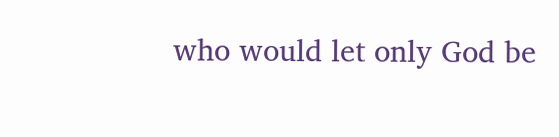who would let only God be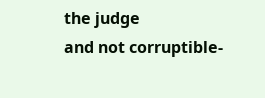the judge
and not corruptible-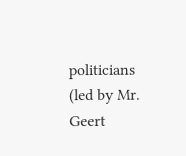politicians
(led by Mr. Geert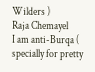Wilders )
Raja Chemayel
I am anti-Burqa ( specially for pretty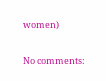women)

No comments: